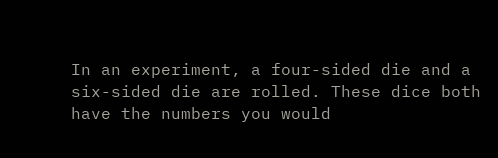In an experiment, a four-sided die and a six-sided die are rolled. These dice both have the numbers you would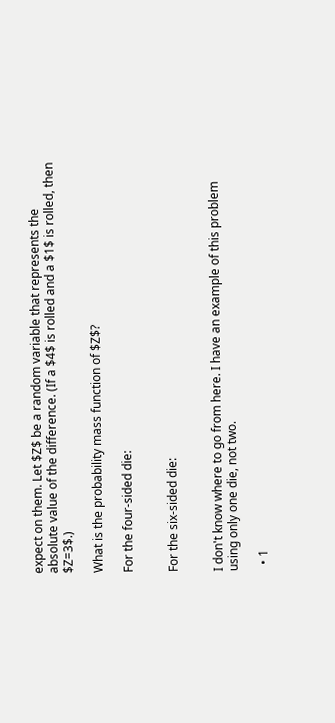expect on them. Let $Z$ be a random variable that represents the absolute value of the difference. (If a $4$ is rolled and a $1$ is rolled, then $Z=3$.)

What is the probability mass function of $Z$?

For the four-sided die:


For the six-sided die:


I don't know where to go from here. I have an example of this problem using only one die, not two.

  • 1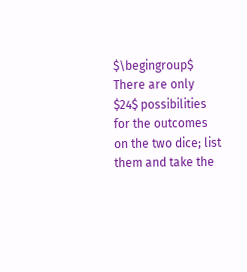$\begingroup$ There are only $24$ possibilities for the outcomes on the two dice; list them and take the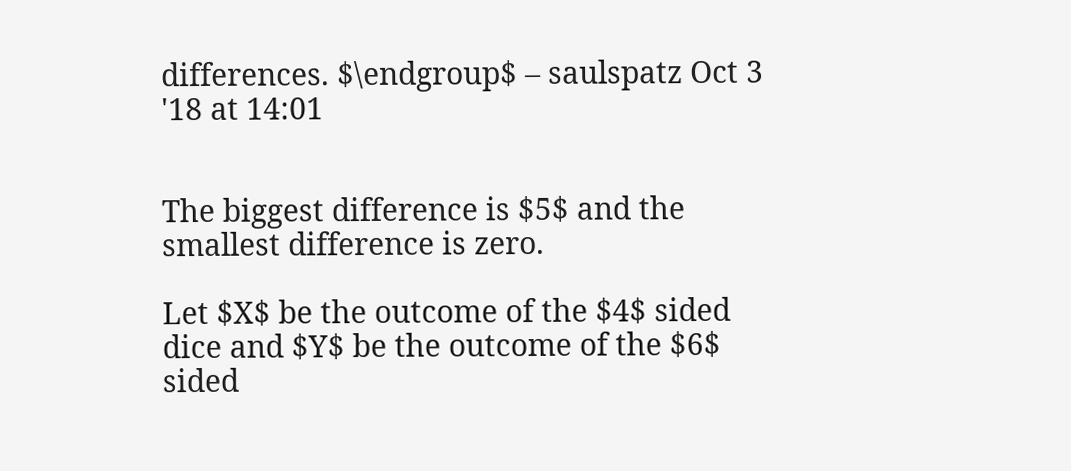differences. $\endgroup$ – saulspatz Oct 3 '18 at 14:01


The biggest difference is $5$ and the smallest difference is zero.

Let $X$ be the outcome of the $4$ sided dice and $Y$ be the outcome of the $6$ sided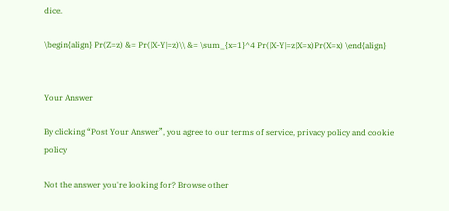dice.

\begin{align} Pr(Z=z) &= Pr(|X-Y|=z)\\ &= \sum_{x=1}^4 Pr(|X-Y|=z|X=x)Pr(X=x) \end{align}


Your Answer

By clicking “Post Your Answer”, you agree to our terms of service, privacy policy and cookie policy

Not the answer you're looking for? Browse other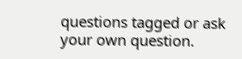questions tagged or ask your own question.